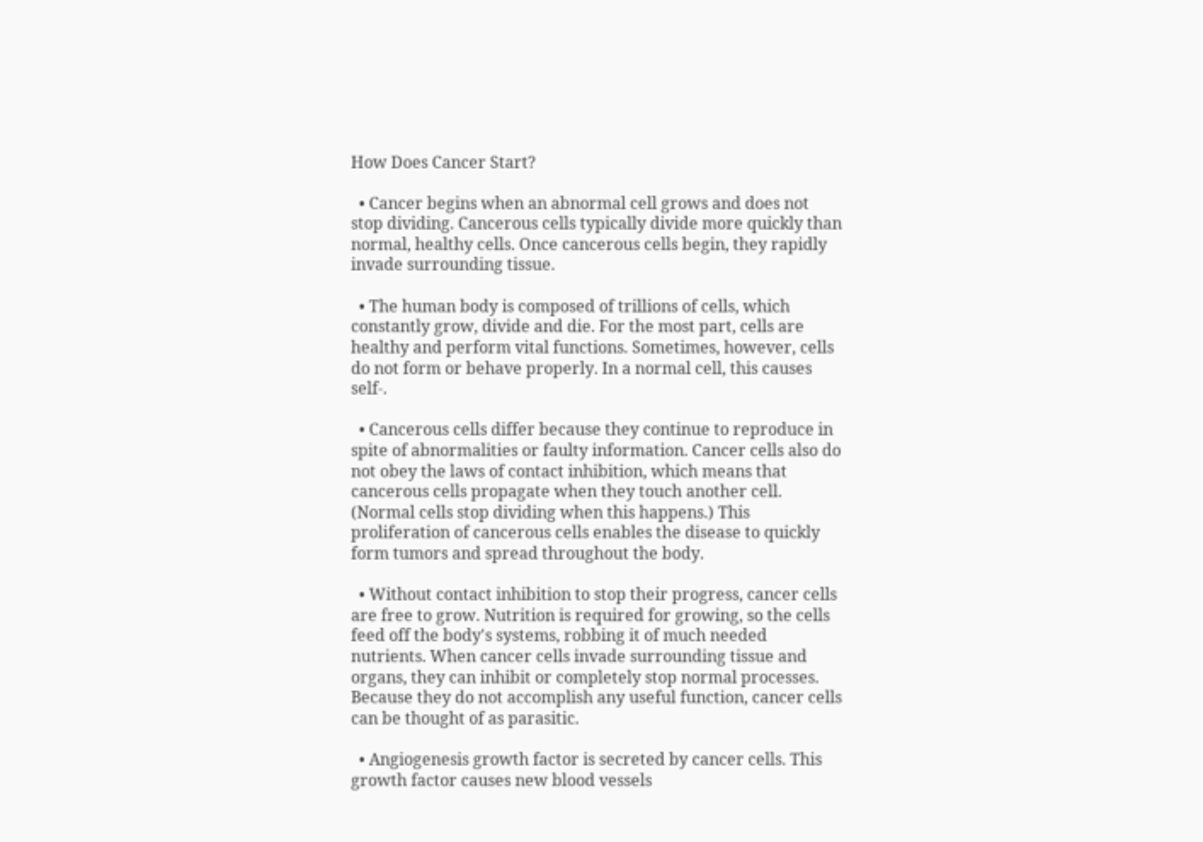How Does Cancer Start?

  • Cancer begins when an abnormal cell grows and does not stop dividing. Cancerous cells typically divide more quickly than normal, healthy cells. Once cancerous cells begin, they rapidly invade surrounding tissue.

  • The human body is composed of trillions of cells, which constantly grow, divide and die. For the most part, cells are healthy and perform vital functions. Sometimes, however, cells do not form or behave properly. In a normal cell, this causes self-.

  • Cancerous cells differ because they continue to reproduce in spite of abnormalities or faulty information. Cancer cells also do not obey the laws of contact inhibition, which means that cancerous cells propagate when they touch another cell. (Normal cells stop dividing when this happens.) This proliferation of cancerous cells enables the disease to quickly form tumors and spread throughout the body.

  • Without contact inhibition to stop their progress, cancer cells are free to grow. Nutrition is required for growing, so the cells feed off the body's systems, robbing it of much needed nutrients. When cancer cells invade surrounding tissue and organs, they can inhibit or completely stop normal processes. Because they do not accomplish any useful function, cancer cells can be thought of as parasitic.

  • Angiogenesis growth factor is secreted by cancer cells. This growth factor causes new blood vessels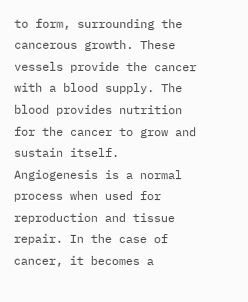to form, surrounding the cancerous growth. These vessels provide the cancer with a blood supply. The blood provides nutrition for the cancer to grow and sustain itself. Angiogenesis is a normal process when used for reproduction and tissue repair. In the case of cancer, it becomes a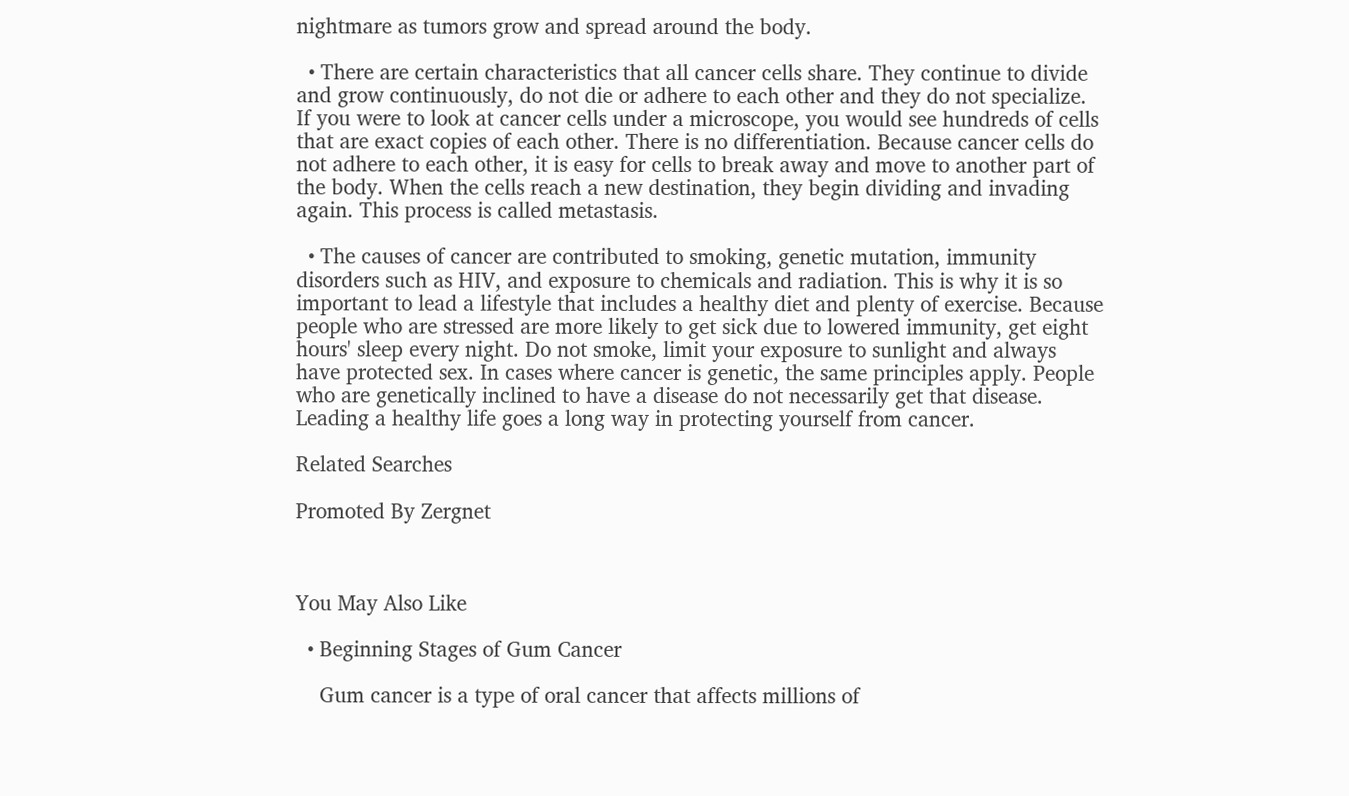nightmare as tumors grow and spread around the body.

  • There are certain characteristics that all cancer cells share. They continue to divide and grow continuously, do not die or adhere to each other and they do not specialize. If you were to look at cancer cells under a microscope, you would see hundreds of cells that are exact copies of each other. There is no differentiation. Because cancer cells do not adhere to each other, it is easy for cells to break away and move to another part of the body. When the cells reach a new destination, they begin dividing and invading again. This process is called metastasis.

  • The causes of cancer are contributed to smoking, genetic mutation, immunity disorders such as HIV, and exposure to chemicals and radiation. This is why it is so important to lead a lifestyle that includes a healthy diet and plenty of exercise. Because people who are stressed are more likely to get sick due to lowered immunity, get eight hours' sleep every night. Do not smoke, limit your exposure to sunlight and always have protected sex. In cases where cancer is genetic, the same principles apply. People who are genetically inclined to have a disease do not necessarily get that disease. Leading a healthy life goes a long way in protecting yourself from cancer.

Related Searches

Promoted By Zergnet



You May Also Like

  • Beginning Stages of Gum Cancer

    Gum cancer is a type of oral cancer that affects millions of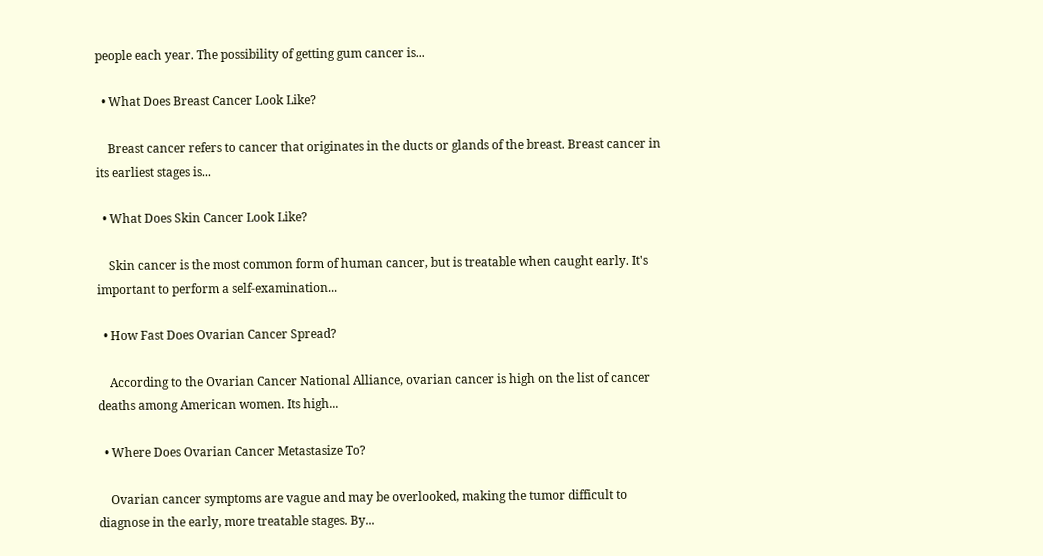people each year. The possibility of getting gum cancer is...

  • What Does Breast Cancer Look Like?

    Breast cancer refers to cancer that originates in the ducts or glands of the breast. Breast cancer in its earliest stages is...

  • What Does Skin Cancer Look Like?

    Skin cancer is the most common form of human cancer, but is treatable when caught early. It's important to perform a self-examination...

  • How Fast Does Ovarian Cancer Spread?

    According to the Ovarian Cancer National Alliance, ovarian cancer is high on the list of cancer deaths among American women. Its high...

  • Where Does Ovarian Cancer Metastasize To?

    Ovarian cancer symptoms are vague and may be overlooked, making the tumor difficult to diagnose in the early, more treatable stages. By...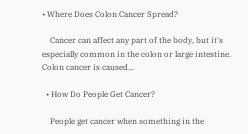• Where Does Colon Cancer Spread?

    Cancer can affect any part of the body, but it's especially common in the colon or large intestine. Colon cancer is caused...

  • How Do People Get Cancer?

    People get cancer when something in the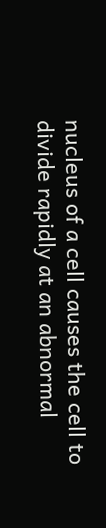nucleus of a cell causes the cell to divide rapidly at an abnormal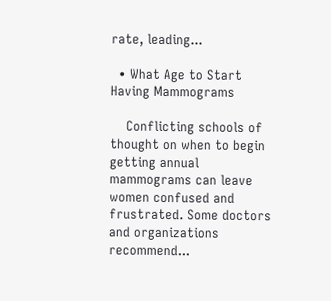rate, leading...

  • What Age to Start Having Mammograms

    Conflicting schools of thought on when to begin getting annual mammograms can leave women confused and frustrated. Some doctors and organizations recommend...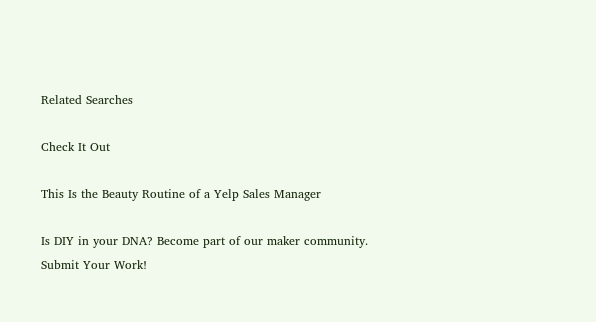Related Searches

Check It Out

This Is the Beauty Routine of a Yelp Sales Manager

Is DIY in your DNA? Become part of our maker community.
Submit Your Work!